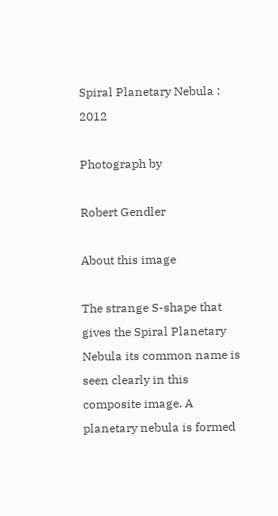Spiral Planetary Nebula : 2012

Photograph by

Robert Gendler

About this image

The strange S-shape that gives the Spiral Planetary Nebula its common name is seen clearly in this composite image. A planetary nebula is formed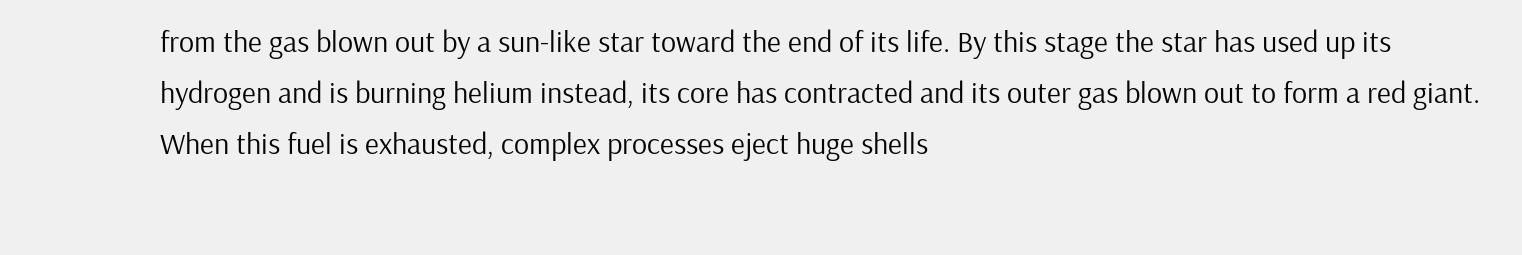from the gas blown out by a sun-like star toward the end of its life. By this stage the star has used up its hydrogen and is burning helium instead, its core has contracted and its outer gas blown out to form a red giant. When this fuel is exhausted, complex processes eject huge shells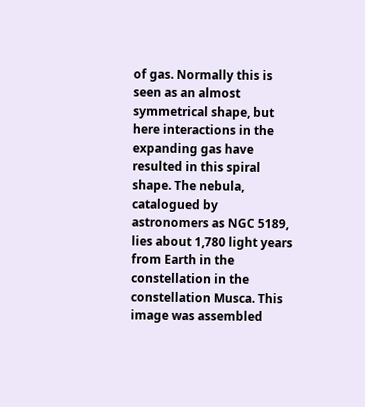of gas. Normally this is seen as an almost symmetrical shape, but here interactions in the expanding gas have resulted in this spiral shape. The nebula, catalogued by astronomers as NGC 5189, lies about 1,780 light years from Earth in the constellation in the constellation Musca. This image was assembled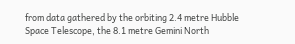from data gathered by the orbiting 2.4 metre Hubble Space Telescope, the 8.1 metre Gemini North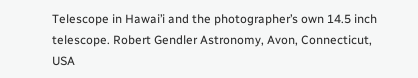Telescope in Hawai’i and the photographer’s own 14.5 inch telescope. Robert Gendler Astronomy, Avon, Connecticut, USA